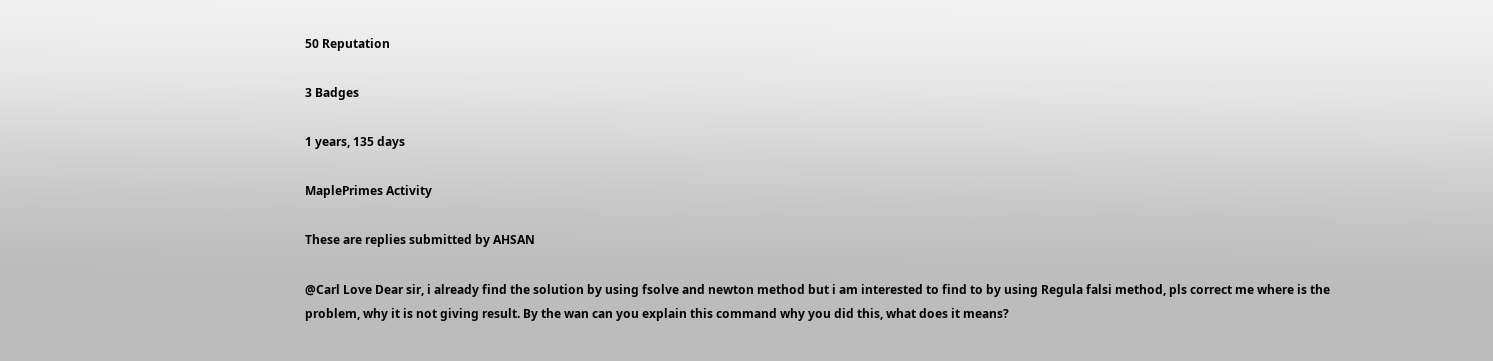50 Reputation

3 Badges

1 years, 135 days

MaplePrimes Activity

These are replies submitted by AHSAN

@Carl Love Dear sir, i already find the solution by using fsolve and newton method but i am interested to find to by using Regula falsi method, pls correct me where is the problem, why it is not giving result. By the wan can you explain this command why you did this, what does it means?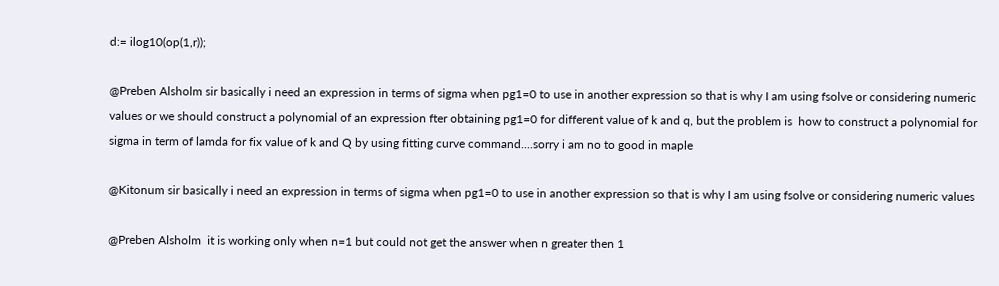d:= ilog10(op(1,r));

@Preben Alsholm sir basically i need an expression in terms of sigma when pg1=0 to use in another expression so that is why I am using fsolve or considering numeric values or we should construct a polynomial of an expression fter obtaining pg1=0 for different value of k and q, but the problem is  how to construct a polynomial for sigma in term of lamda for fix value of k and Q by using fitting curve command....sorry i am no to good in maple

@Kitonum sir basically i need an expression in terms of sigma when pg1=0 to use in another expression so that is why I am using fsolve or considering numeric values

@Preben Alsholm  it is working only when n=1 but could not get the answer when n greater then 1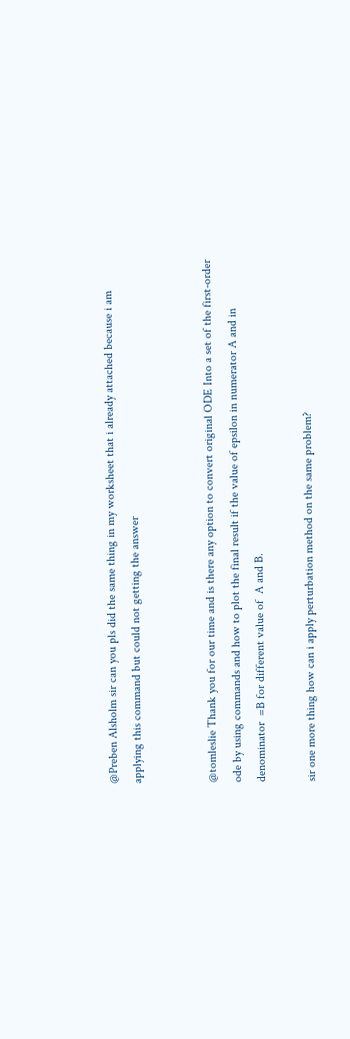@Preben Alsholm sir can you pls did the same thing in my worksheet that i already attached because i am applying this command but could not getting the answer


@tomleslie Thank you for our time and is there any option to convert original ODE Into a set of the first-order ode by using commands and how to plot the final result if the value of epsilon in numerator A and in denominator  =B for different value of  A and B.

sir one more thing how can i apply perturbation method on the same problem?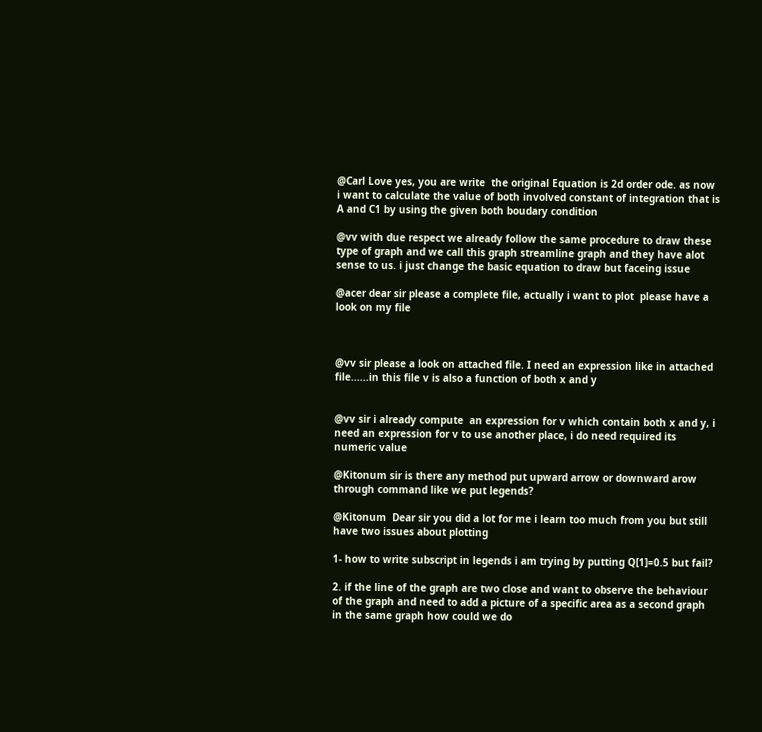@Carl Love yes, you are write  the original Equation is 2d order ode. as now i want to calculate the value of both involved constant of integration that is A and C1 by using the given both boudary condition

@vv with due respect we already follow the same procedure to draw these type of graph and we call this graph streamline graph and they have alot sense to us. i just change the basic equation to draw but faceing issue

@acer dear sir please a complete file, actually i want to plot  please have a look on my file



@vv sir please a look on attached file. I need an expression like in attached file......in this file v is also a function of both x and y


@vv sir i already compute  an expression for v which contain both x and y, i need an expression for v to use another place, i do need required its numeric value

@Kitonum sir is there any method put upward arrow or downward arow through command like we put legends?

@Kitonum  Dear sir you did a lot for me i learn too much from you but still have two issues about plotting

1- how to write subscript in legends i am trying by putting Q[1]=0.5 but fail?

2. if the line of the graph are two close and want to observe the behaviour of the graph and need to add a picture of a specific area as a second graph in the same graph how could we do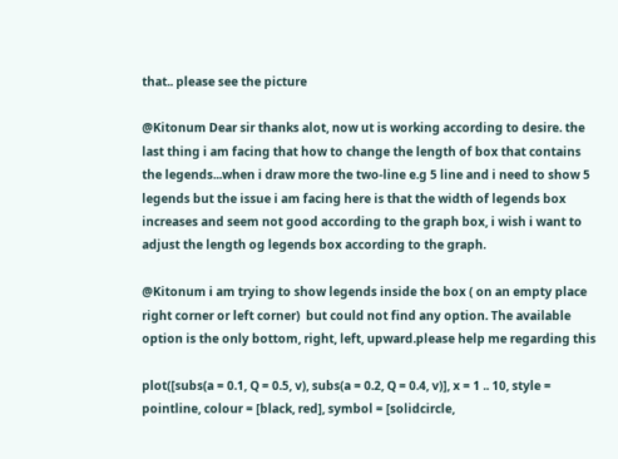that.. please see the picture

@Kitonum Dear sir thanks alot, now ut is working according to desire. the last thing i am facing that how to change the length of box that contains the legends...when i draw more the two-line e.g 5 line and i need to show 5 legends but the issue i am facing here is that the width of legends box increases and seem not good according to the graph box, i wish i want to adjust the length og legends box according to the graph.

@Kitonum i am trying to show legends inside the box ( on an empty place right corner or left corner)  but could not find any option. The available option is the only bottom, right, left, upward.please help me regarding this

plot([subs(a = 0.1, Q = 0.5, v), subs(a = 0.2, Q = 0.4, v)], x = 1 .. 10, style = pointline, colour = [black, red], symbol = [solidcircle,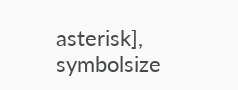asterisk], symbolsize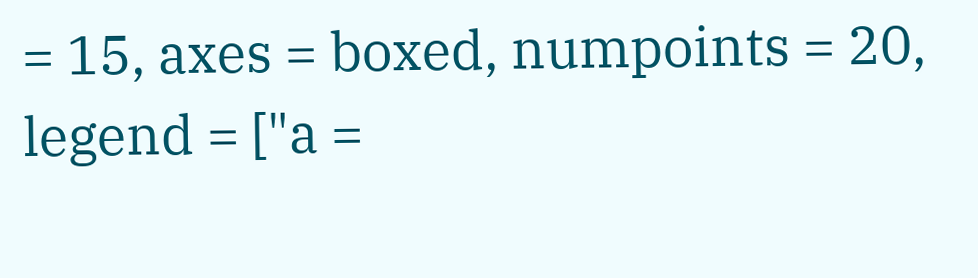= 15, axes = boxed, numpoints = 20, legend = ["a =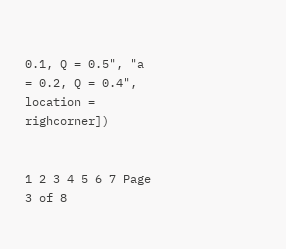0.1, Q = 0.5", "a = 0.2, Q = 0.4", location = righcorner])


1 2 3 4 5 6 7 Page 3 of 8